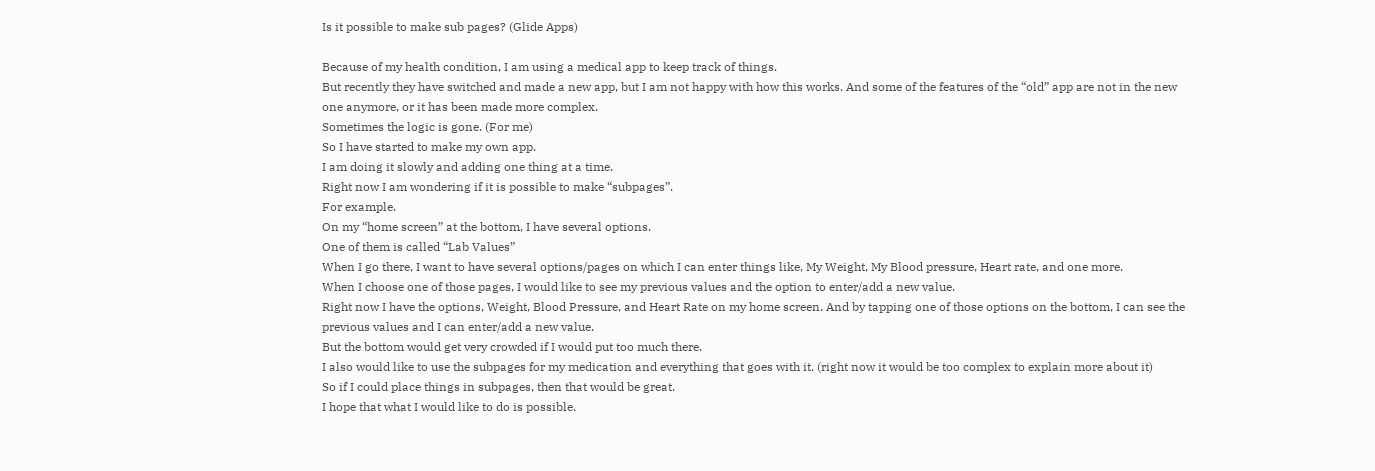Is it possible to make sub pages? (Glide Apps)

Because of my health condition, I am using a medical app to keep track of things.
But recently they have switched and made a new app, but I am not happy with how this works. And some of the features of the “old” app are not in the new one anymore, or it has been made more complex.
Sometimes the logic is gone. (For me)
So I have started to make my own app.
I am doing it slowly and adding one thing at a time.
Right now I am wondering if it is possible to make “subpages”.
For example.
On my “home screen” at the bottom, I have several options.
One of them is called “Lab Values”
When I go there, I want to have several options/pages on which I can enter things like, My Weight, My Blood pressure, Heart rate, and one more.
When I choose one of those pages, I would like to see my previous values and the option to enter/add a new value.
Right now I have the options, Weight, Blood Pressure, and Heart Rate on my home screen. And by tapping one of those options on the bottom, I can see the previous values and I can enter/add a new value.
But the bottom would get very crowded if I would put too much there.
I also would like to use the subpages for my medication and everything that goes with it. (right now it would be too complex to explain more about it)
So if I could place things in subpages, then that would be great.
I hope that what I would like to do is possible.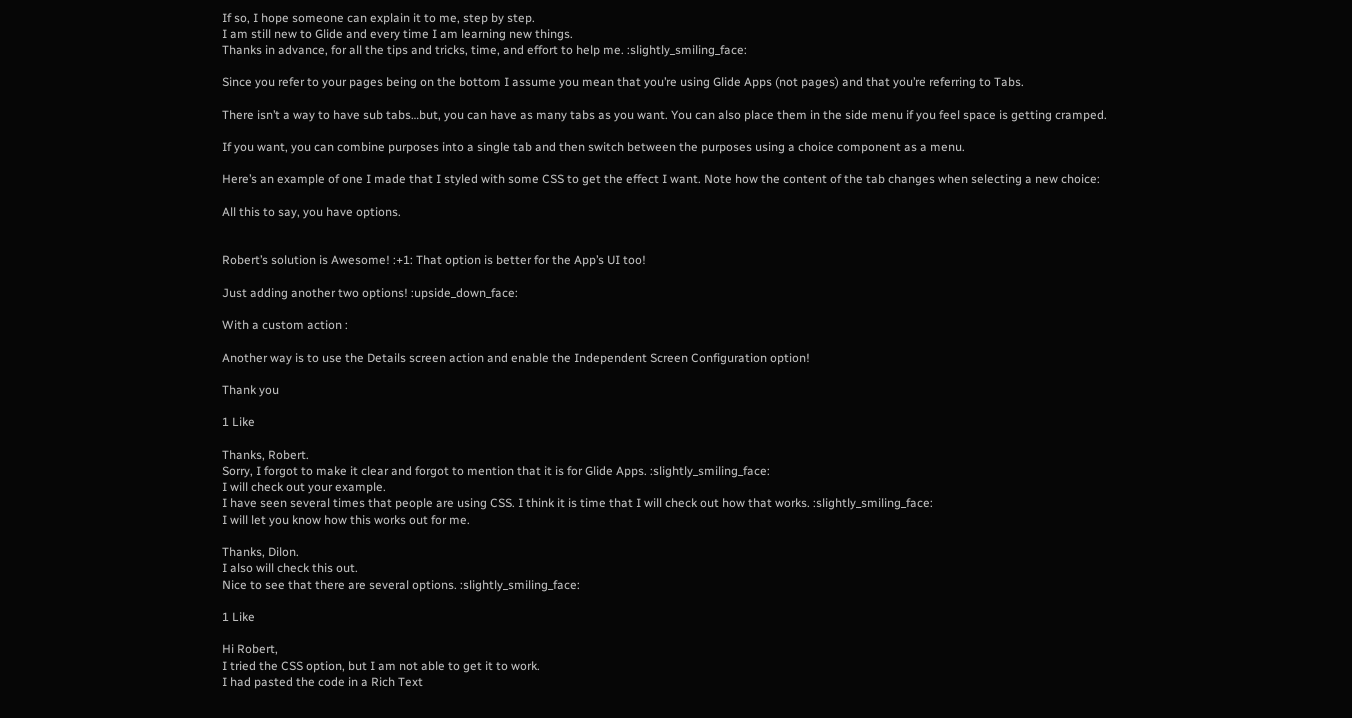If so, I hope someone can explain it to me, step by step.
I am still new to Glide and every time I am learning new things.
Thanks in advance, for all the tips and tricks, time, and effort to help me. :slightly_smiling_face:

Since you refer to your pages being on the bottom I assume you mean that you’re using Glide Apps (not pages) and that you’re referring to Tabs.

There isn’t a way to have sub tabs…but, you can have as many tabs as you want. You can also place them in the side menu if you feel space is getting cramped.

If you want, you can combine purposes into a single tab and then switch between the purposes using a choice component as a menu.

Here’s an example of one I made that I styled with some CSS to get the effect I want. Note how the content of the tab changes when selecting a new choice:

All this to say, you have options.


Robert’s solution is Awesome! :+1: That option is better for the App’s UI too!

Just adding another two options! :upside_down_face:

With a custom action :

Another way is to use the Details screen action and enable the Independent Screen Configuration option!

Thank you

1 Like

Thanks, Robert.
Sorry, I forgot to make it clear and forgot to mention that it is for Glide Apps. :slightly_smiling_face:
I will check out your example.
I have seen several times that people are using CSS. I think it is time that I will check out how that works. :slightly_smiling_face:
I will let you know how this works out for me.

Thanks, Dilon.
I also will check this out.
Nice to see that there are several options. :slightly_smiling_face:

1 Like

Hi Robert,
I tried the CSS option, but I am not able to get it to work.
I had pasted the code in a Rich Text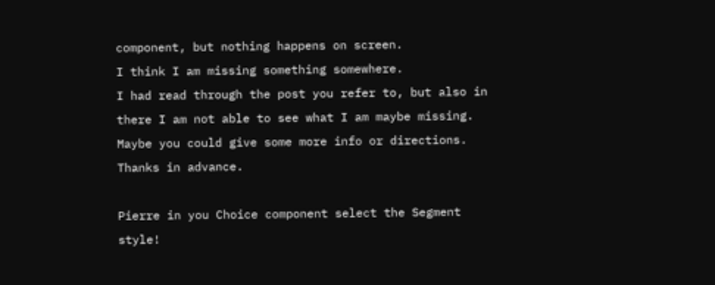component, but nothing happens on screen.
I think I am missing something somewhere.
I had read through the post you refer to, but also in there I am not able to see what I am maybe missing.
Maybe you could give some more info or directions.
Thanks in advance.

Pierre in you Choice component select the Segment style!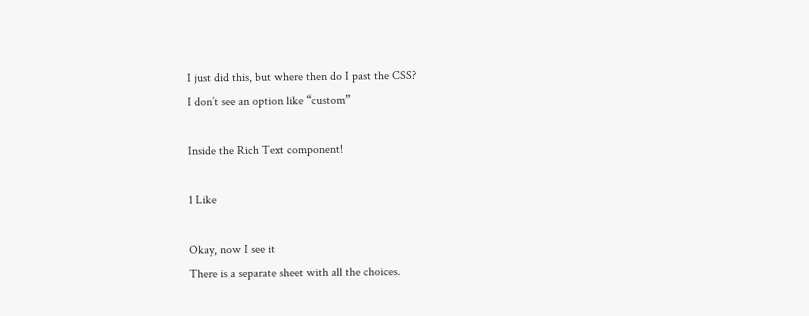I just did this, but where then do I past the CSS?
I don’t see an option like “custom”

Inside the Rich Text component!

1 Like

Okay, now I see it
There is a separate sheet with all the choices.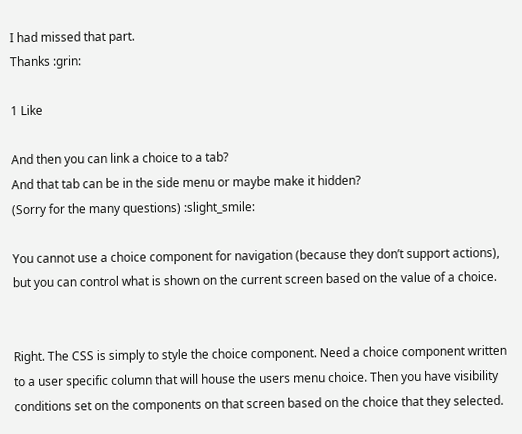I had missed that part.
Thanks :grin:

1 Like

And then you can link a choice to a tab?
And that tab can be in the side menu or maybe make it hidden?
(Sorry for the many questions) :slight_smile:

You cannot use a choice component for navigation (because they don’t support actions), but you can control what is shown on the current screen based on the value of a choice.


Right. The CSS is simply to style the choice component. Need a choice component written to a user specific column that will house the users menu choice. Then you have visibility conditions set on the components on that screen based on the choice that they selected.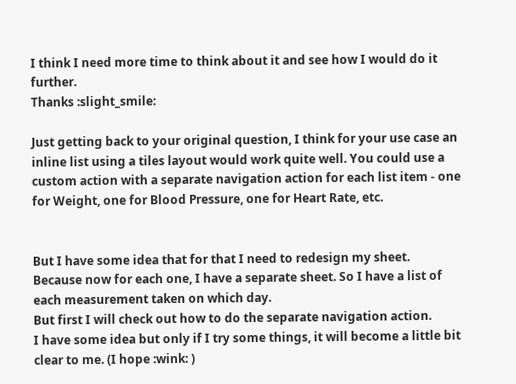I think I need more time to think about it and see how I would do it further.
Thanks :slight_smile:

Just getting back to your original question, I think for your use case an inline list using a tiles layout would work quite well. You could use a custom action with a separate navigation action for each list item - one for Weight, one for Blood Pressure, one for Heart Rate, etc.


But I have some idea that for that I need to redesign my sheet.
Because now for each one, I have a separate sheet. So I have a list of each measurement taken on which day.
But first I will check out how to do the separate navigation action.
I have some idea but only if I try some things, it will become a little bit clear to me. (I hope :wink: )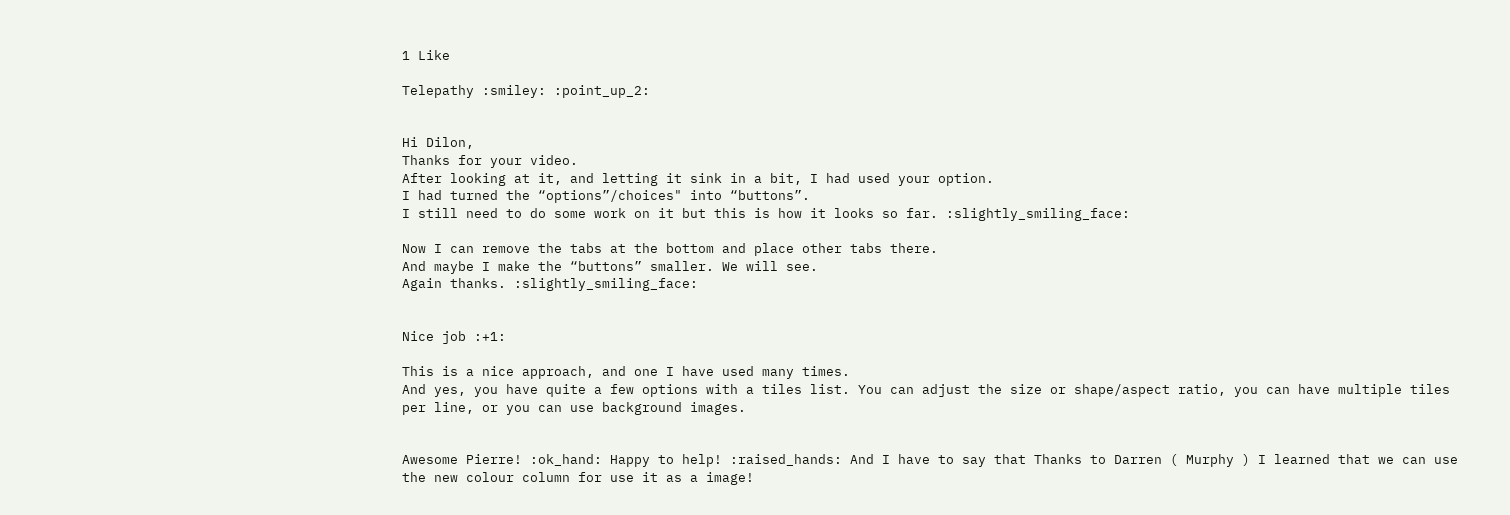1 Like

Telepathy :smiley: :point_up_2:


Hi Dilon,
Thanks for your video.
After looking at it, and letting it sink in a bit, I had used your option.
I had turned the “options”/choices" into “buttons”.
I still need to do some work on it but this is how it looks so far. :slightly_smiling_face:

Now I can remove the tabs at the bottom and place other tabs there.
And maybe I make the “buttons” smaller. We will see.
Again thanks. :slightly_smiling_face:


Nice job :+1:

This is a nice approach, and one I have used many times.
And yes, you have quite a few options with a tiles list. You can adjust the size or shape/aspect ratio, you can have multiple tiles per line, or you can use background images.


Awesome Pierre! :ok_hand: Happy to help! :raised_hands: And I have to say that Thanks to Darren ( Murphy ) I learned that we can use the new colour column for use it as a image!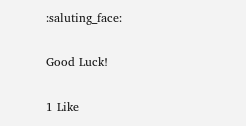:saluting_face:

Good Luck!

1 Like